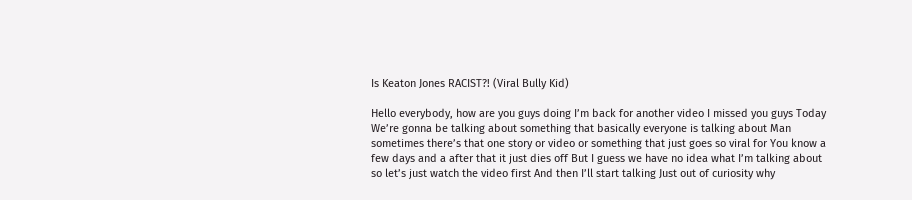Is Keaton Jones RACIST?! (Viral Bully Kid)

Hello everybody, how are you guys doing I’m back for another video I missed you guys Today We’re gonna be talking about something that basically everyone is talking about Man sometimes there’s that one story or video or something that just goes so viral for You know a few days and a after that it just dies off But I guess we have no idea what I’m talking about so let’s just watch the video first And then I’ll start talking Just out of curiosity why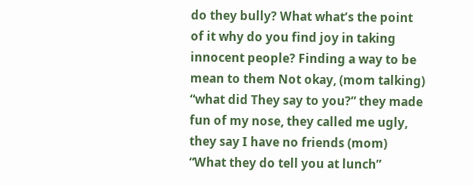do they bully? What what’s the point of it why do you find joy in taking innocent people? Finding a way to be mean to them Not okay, (mom talking) “what did They say to you?” they made fun of my nose, they called me ugly, they say I have no friends (mom) “What they do tell you at lunch”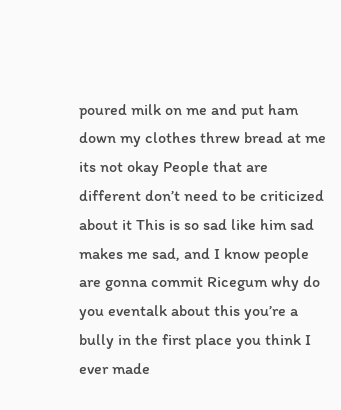poured milk on me and put ham down my clothes threw bread at me its not okay People that are different don’t need to be criticized about it This is so sad like him sad makes me sad, and I know people are gonna commit Ricegum why do you eventalk about this you’re a bully in the first place you think I ever made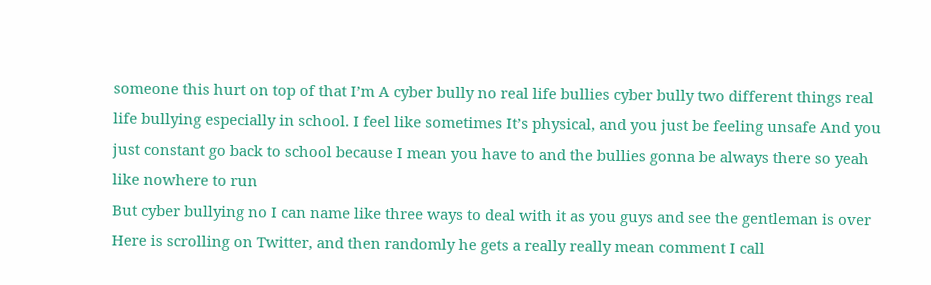someone this hurt on top of that I’m A cyber bully no real life bullies cyber bully two different things real life bullying especially in school. I feel like sometimes It’s physical, and you just be feeling unsafe And you just constant go back to school because I mean you have to and the bullies gonna be always there so yeah like nowhere to run
But cyber bullying no I can name like three ways to deal with it as you guys and see the gentleman is over Here is scrolling on Twitter, and then randomly he gets a really really mean comment I call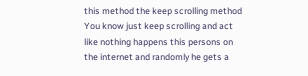this method the keep scrolling method You know just keep scrolling and act like nothing happens this persons on the internet and randomly he gets a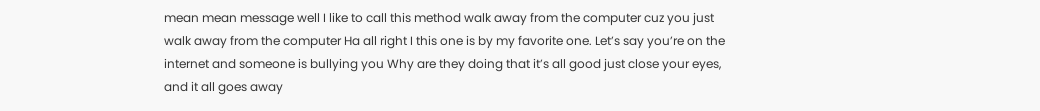mean mean message well I like to call this method walk away from the computer cuz you just walk away from the computer Ha all right I this one is by my favorite one. Let’s say you’re on the internet and someone is bullying you Why are they doing that it’s all good just close your eyes, and it all goes away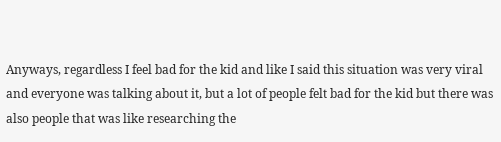Anyways, regardless I feel bad for the kid and like I said this situation was very viral and everyone was talking about it, but a lot of people felt bad for the kid but there was also people that was like researching the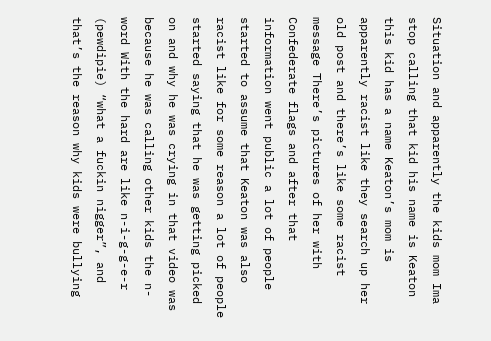Situation and apparently the kids mom Ima stop calling that kid his name is Keaton this kid has a name Keaton’s mom is apparently racist like they search up her old post and there’s like some racist message There’s pictures of her with Confederate flags and after that information went public a lot of people started to assume that Keaton was also racist like for some reason a lot of people started saying that he was getting picked on and why he was crying in that video was because he was calling other kids the n-word With the hard are like n-i-g-g-e-r (pewdipie) “what a fuckin nigger”, and that’s the reason why kids were bullying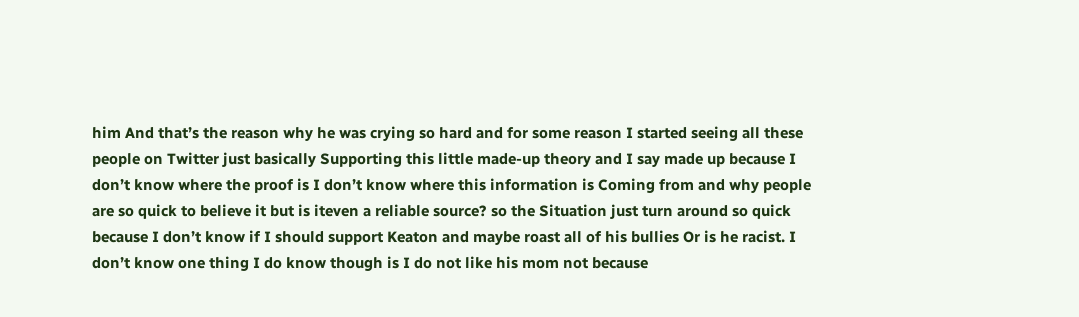him And that’s the reason why he was crying so hard and for some reason I started seeing all these people on Twitter just basically Supporting this little made-up theory and I say made up because I don’t know where the proof is I don’t know where this information is Coming from and why people are so quick to believe it but is iteven a reliable source? so the Situation just turn around so quick because I don’t know if I should support Keaton and maybe roast all of his bullies Or is he racist. I don’t know one thing I do know though is I do not like his mom not because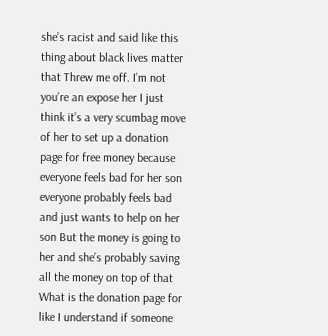she’s racist and said like this thing about black lives matter that Threw me off. I’m not you’re an expose her I just think it’s a very scumbag move of her to set up a donation page for free money because everyone feels bad for her son everyone probably feels bad and just wants to help on her son But the money is going to her and she’s probably saving all the money on top of that What is the donation page for like I understand if someone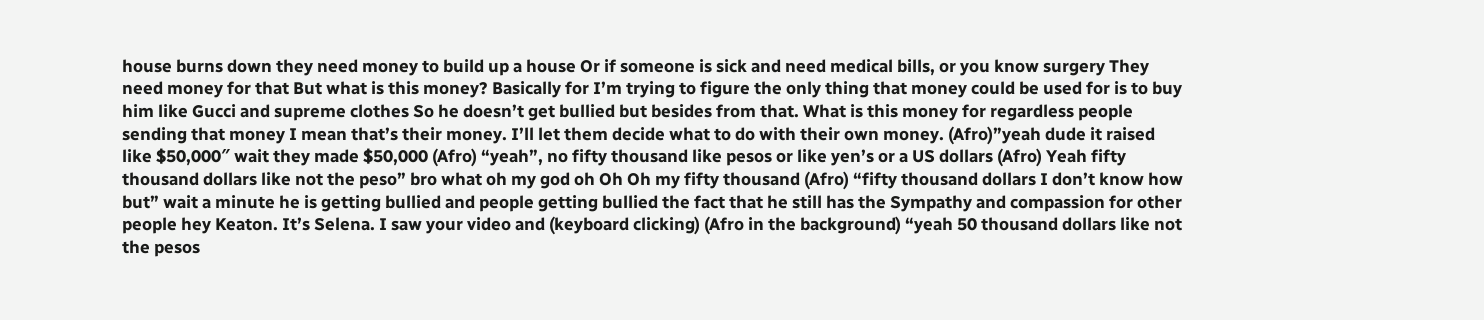house burns down they need money to build up a house Or if someone is sick and need medical bills, or you know surgery They need money for that But what is this money? Basically for I’m trying to figure the only thing that money could be used for is to buy him like Gucci and supreme clothes So he doesn’t get bullied but besides from that. What is this money for regardless people sending that money I mean that’s their money. I’ll let them decide what to do with their own money. (Afro)”yeah dude it raised like $50,000″ wait they made $50,000 (Afro) “yeah”, no fifty thousand like pesos or like yen’s or a US dollars (Afro) Yeah fifty thousand dollars like not the peso” bro what oh my god oh Oh Oh my fifty thousand (Afro) “fifty thousand dollars I don’t know how but” wait a minute he is getting bullied and people getting bullied the fact that he still has the Sympathy and compassion for other people hey Keaton. It’s Selena. I saw your video and (keyboard clicking) (Afro in the background) “yeah 50 thousand dollars like not the pesos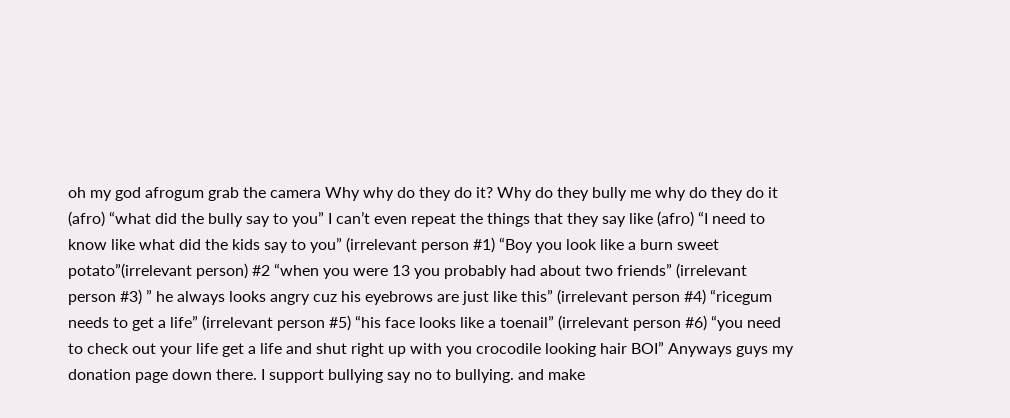oh my god afrogum grab the camera Why why do they do it? Why do they bully me why do they do it (afro) “what did the bully say to you” I can’t even repeat the things that they say like (afro) “I need to know like what did the kids say to you” (irrelevant person #1) “Boy you look like a burn sweet potato”(irrelevant person) #2 “when you were 13 you probably had about two friends” (irrelevant person #3) ” he always looks angry cuz his eyebrows are just like this” (irrelevant person #4) “ricegum needs to get a life” (irrelevant person #5) “his face looks like a toenail” (irrelevant person #6) “you need to check out your life get a life and shut right up with you crocodile looking hair BOI” Anyways guys my donation page down there. I support bullying say no to bullying. and make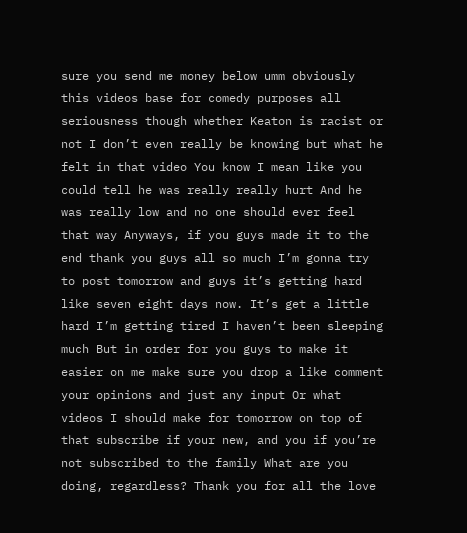sure you send me money below umm obviously this videos base for comedy purposes all seriousness though whether Keaton is racist or not I don’t even really be knowing but what he felt in that video You know I mean like you could tell he was really really hurt And he was really low and no one should ever feel that way Anyways, if you guys made it to the end thank you guys all so much I’m gonna try to post tomorrow and guys it’s getting hard like seven eight days now. It’s get a little hard I’m getting tired I haven’t been sleeping much But in order for you guys to make it easier on me make sure you drop a like comment your opinions and just any input Or what videos I should make for tomorrow on top of that subscribe if your new, and you if you’re not subscribed to the family What are you doing, regardless? Thank you for all the love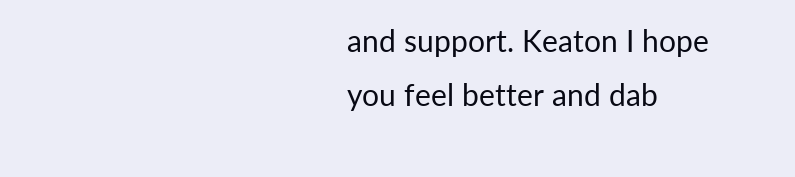and support. Keaton I hope you feel better and dab